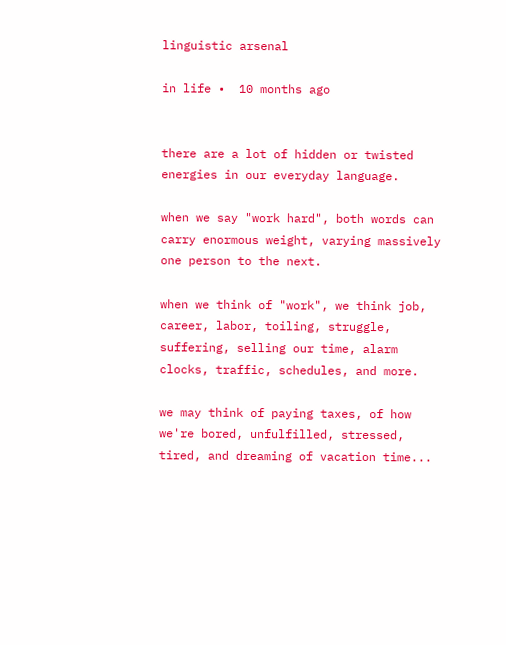linguistic arsenal

in life •  10 months ago


there are a lot of hidden or twisted energies in our everyday language.

when we say "work hard", both words can carry enormous weight, varying massively one person to the next.

when we think of "work", we think job, career, labor, toiling, struggle, suffering, selling our time, alarm clocks, traffic, schedules, and more.

we may think of paying taxes, of how we're bored, unfulfilled, stressed, tired, and dreaming of vacation time...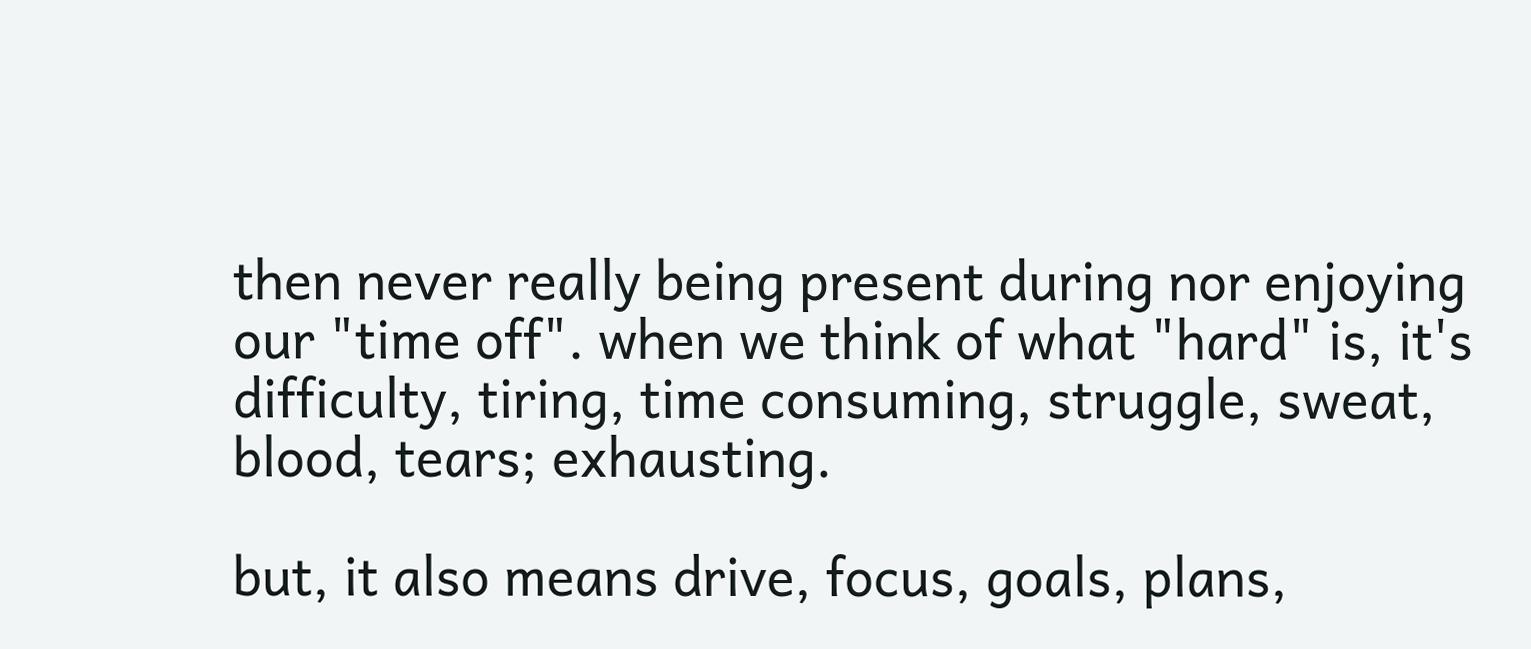then never really being present during nor enjoying our "time off". when we think of what "hard" is, it's difficulty, tiring, time consuming, struggle, sweat, blood, tears; exhausting.

but, it also means drive, focus, goals, plans,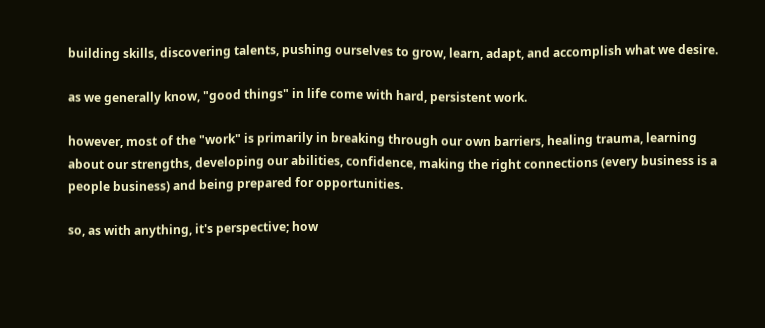building skills, discovering talents, pushing ourselves to grow, learn, adapt, and accomplish what we desire.

as we generally know, "good things" in life come with hard, persistent work.

however, most of the "work" is primarily in breaking through our own barriers, healing trauma, learning about our strengths, developing our abilities, confidence, making the right connections (every business is a people business) and being prepared for opportunities.

so, as with anything, it's perspective; how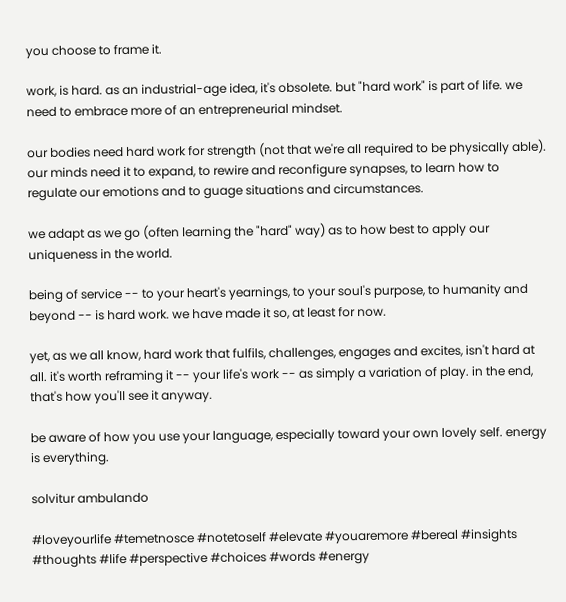you choose to frame it.

work, is hard. as an industrial-age idea, it's obsolete. but "hard work" is part of life. we need to embrace more of an entrepreneurial mindset.

our bodies need hard work for strength (not that we're all required to be physically able). our minds need it to expand, to rewire and reconfigure synapses, to learn how to regulate our emotions and to guage situations and circumstances.

we adapt as we go (often learning the "hard" way) as to how best to apply our uniqueness in the world.

being of service -- to your heart's yearnings, to your soul's purpose, to humanity and beyond -- is hard work. we have made it so, at least for now.

yet, as we all know, hard work that fulfils, challenges, engages and excites, isn't hard at all. it's worth reframing it -- your life's work -- as simply a variation of play. in the end, that's how you'll see it anyway.

be aware of how you use your language, especially toward your own lovely self. energy is everything.

solvitur ambulando

#loveyourlife #temetnosce #notetoself #elevate #youaremore #bereal #insights #thoughts #life #perspective #choices #words #energy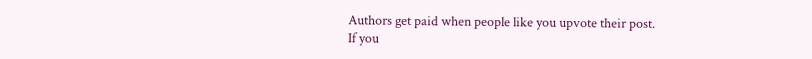Authors get paid when people like you upvote their post.
If you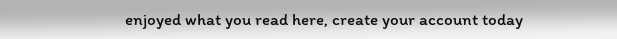enjoyed what you read here, create your account today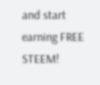and start earning FREE STEEM!